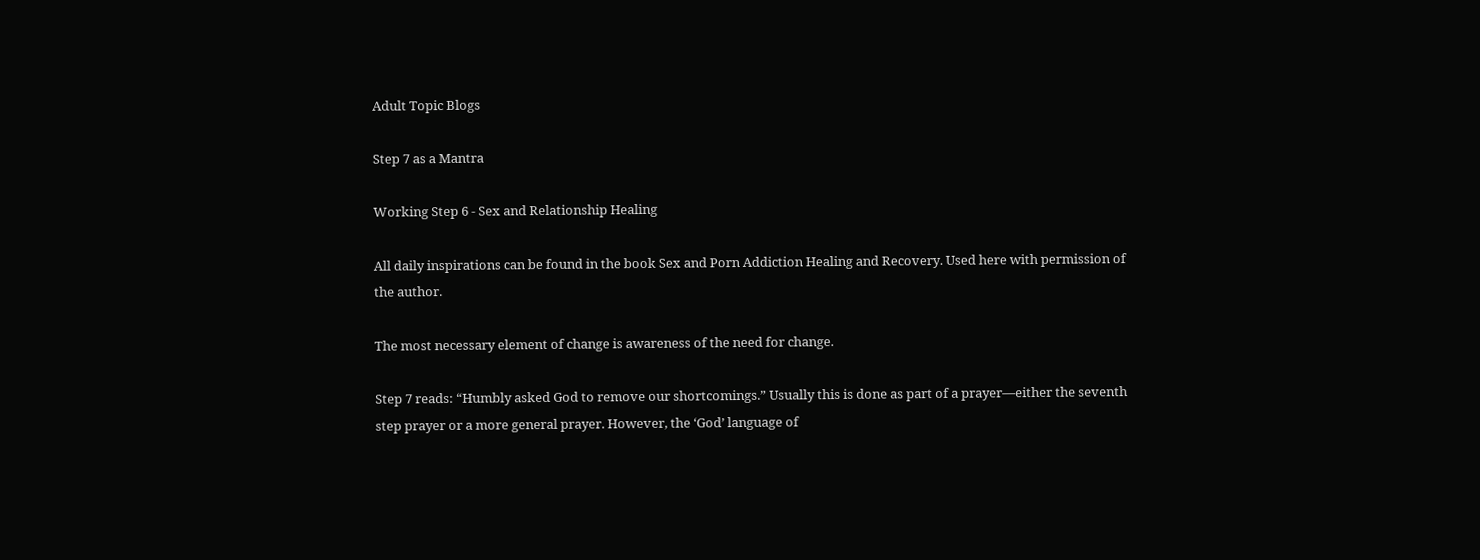Adult Topic Blogs

Step 7 as a Mantra

Working Step 6 - Sex and Relationship Healing

All daily inspirations can be found in the book Sex and Porn Addiction Healing and Recovery. Used here with permission of the author.

The most necessary element of change is awareness of the need for change.

Step 7 reads: “Humbly asked God to remove our shortcomings.” Usually this is done as part of a prayer—either the seventh step prayer or a more general prayer. However, the ‘God’ language of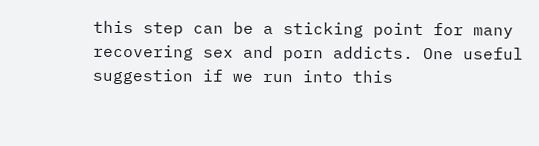this step can be a sticking point for many recovering sex and porn addicts. One useful suggestion if we run into this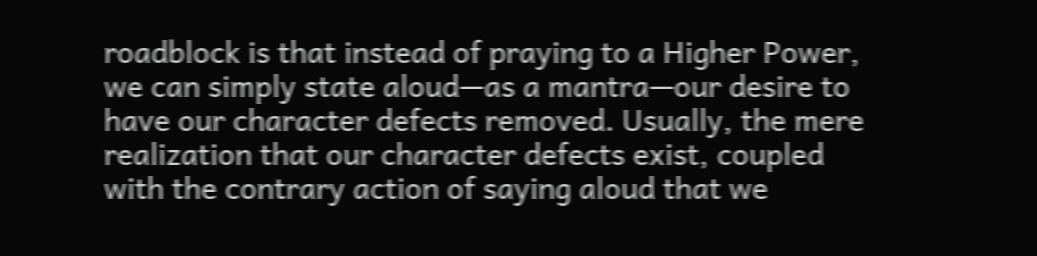roadblock is that instead of praying to a Higher Power, we can simply state aloud—as a mantra—our desire to have our character defects removed. Usually, the mere realization that our character defects exist, coupled with the contrary action of saying aloud that we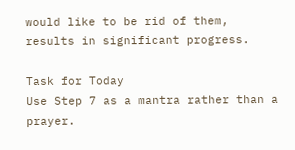would like to be rid of them, results in significant progress.

Task for Today
Use Step 7 as a mantra rather than a prayer.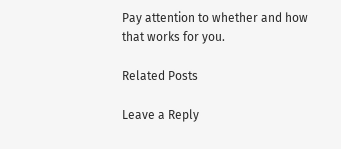Pay attention to whether and how that works for you.

Related Posts

Leave a Reply